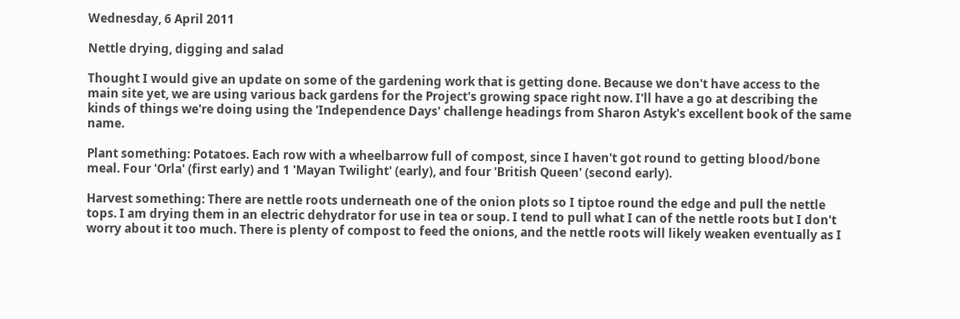Wednesday, 6 April 2011

Nettle drying, digging and salad

Thought I would give an update on some of the gardening work that is getting done. Because we don't have access to the main site yet, we are using various back gardens for the Project's growing space right now. I'll have a go at describing the kinds of things we're doing using the 'Independence Days' challenge headings from Sharon Astyk's excellent book of the same name.

Plant something: Potatoes. Each row with a wheelbarrow full of compost, since I haven't got round to getting blood/bone meal. Four 'Orla' (first early) and 1 'Mayan Twilight' (early), and four 'British Queen' (second early).

Harvest something: There are nettle roots underneath one of the onion plots so I tiptoe round the edge and pull the nettle tops. I am drying them in an electric dehydrator for use in tea or soup. I tend to pull what I can of the nettle roots but I don't worry about it too much. There is plenty of compost to feed the onions, and the nettle roots will likely weaken eventually as I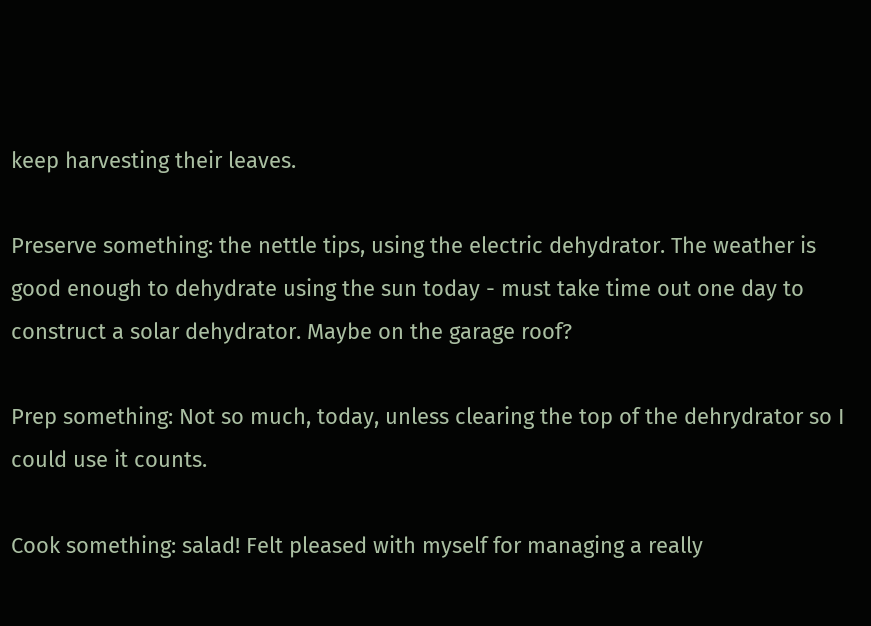keep harvesting their leaves.

Preserve something: the nettle tips, using the electric dehydrator. The weather is good enough to dehydrate using the sun today - must take time out one day to construct a solar dehydrator. Maybe on the garage roof?

Prep something: Not so much, today, unless clearing the top of the dehrydrator so I could use it counts.

Cook something: salad! Felt pleased with myself for managing a really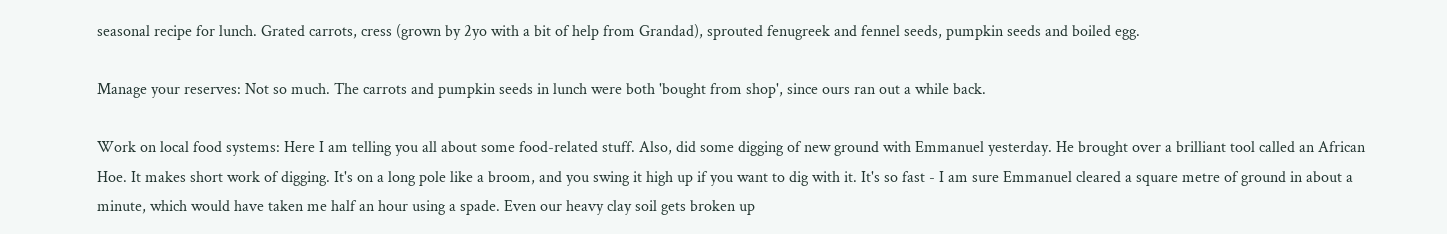seasonal recipe for lunch. Grated carrots, cress (grown by 2yo with a bit of help from Grandad), sprouted fenugreek and fennel seeds, pumpkin seeds and boiled egg.

Manage your reserves: Not so much. The carrots and pumpkin seeds in lunch were both 'bought from shop', since ours ran out a while back.

Work on local food systems: Here I am telling you all about some food-related stuff. Also, did some digging of new ground with Emmanuel yesterday. He brought over a brilliant tool called an African Hoe. It makes short work of digging. It's on a long pole like a broom, and you swing it high up if you want to dig with it. It's so fast - I am sure Emmanuel cleared a square metre of ground in about a minute, which would have taken me half an hour using a spade. Even our heavy clay soil gets broken up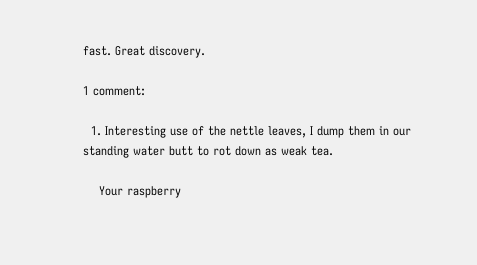fast. Great discovery.

1 comment:

  1. Interesting use of the nettle leaves, I dump them in our standing water butt to rot down as weak tea.

    Your raspberry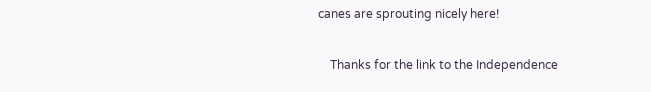canes are sprouting nicely here!

    Thanks for the link to the Independence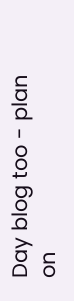Day blog too - plan on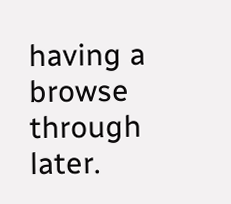having a browse through later.